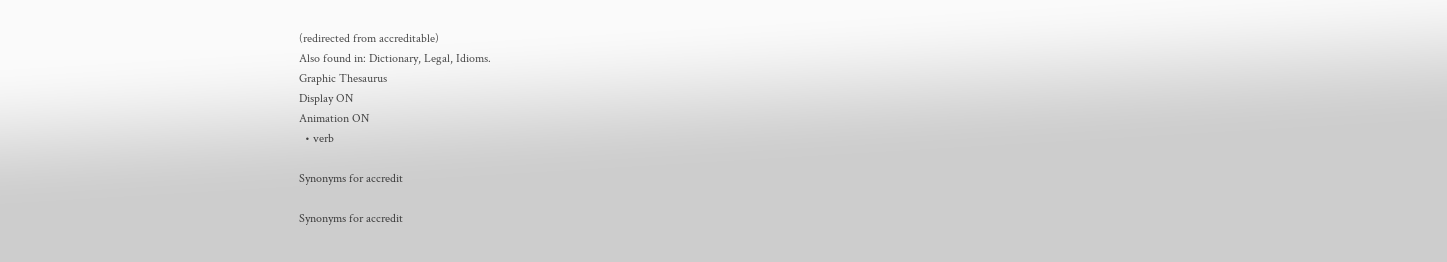(redirected from accreditable)
Also found in: Dictionary, Legal, Idioms.
Graphic Thesaurus
Display ON
Animation ON
  • verb

Synonyms for accredit

Synonyms for accredit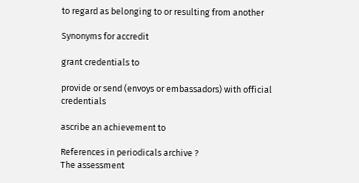to regard as belonging to or resulting from another

Synonyms for accredit

grant credentials to

provide or send (envoys or embassadors) with official credentials

ascribe an achievement to

References in periodicals archive ?
The assessment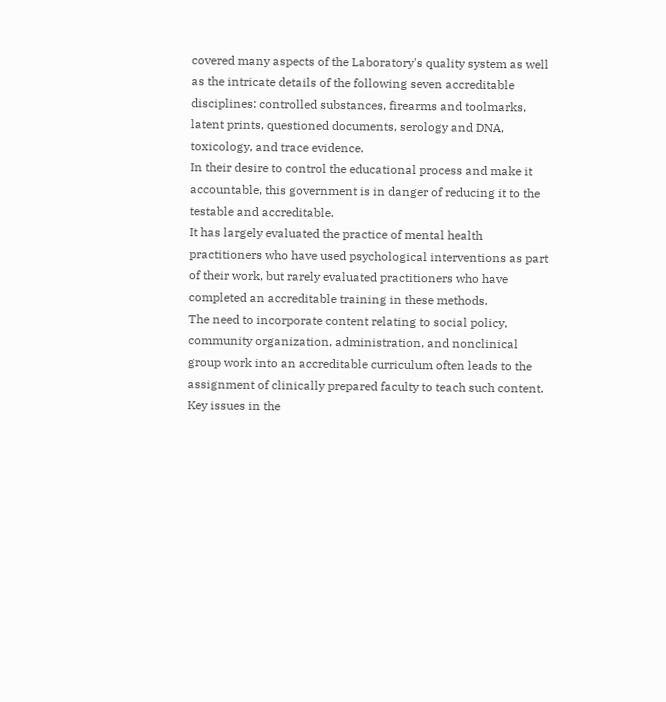covered many aspects of the Laboratory's quality system as well as the intricate details of the following seven accreditable disciplines: controlled substances, firearms and toolmarks, latent prints, questioned documents, serology and DNA, toxicology, and trace evidence.
In their desire to control the educational process and make it accountable, this government is in danger of reducing it to the testable and accreditable.
It has largely evaluated the practice of mental health practitioners who have used psychological interventions as part of their work, but rarely evaluated practitioners who have completed an accreditable training in these methods.
The need to incorporate content relating to social policy, community organization, administration, and nonclinical group work into an accreditable curriculum often leads to the assignment of clinically prepared faculty to teach such content.
Key issues in the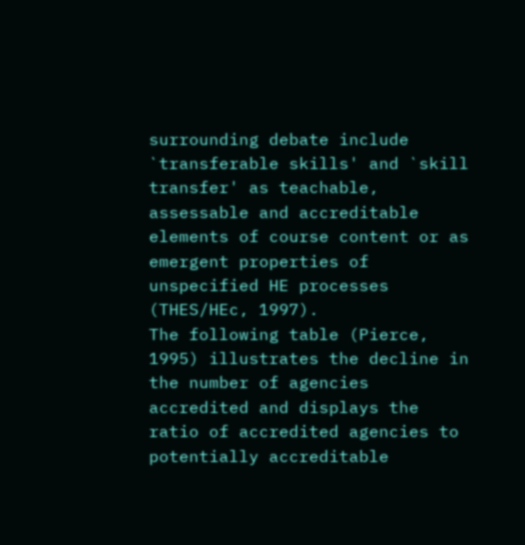surrounding debate include `transferable skills' and `skill transfer' as teachable, assessable and accreditable elements of course content or as emergent properties of unspecified HE processes (THES/HEc, 1997).
The following table (Pierce, 1995) illustrates the decline in the number of agencies accredited and displays the ratio of accredited agencies to potentially accreditable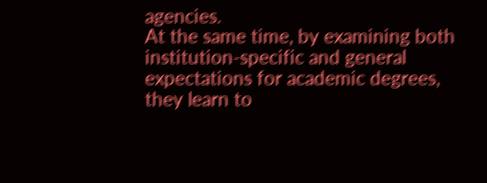agencies.
At the same time, by examining both institution-specific and general expectations for academic degrees, they learn to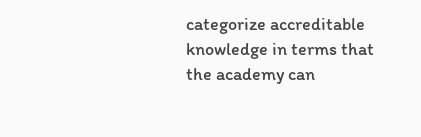categorize accreditable knowledge in terms that the academy can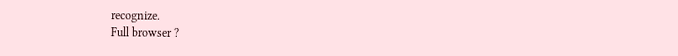recognize.
Full browser ?